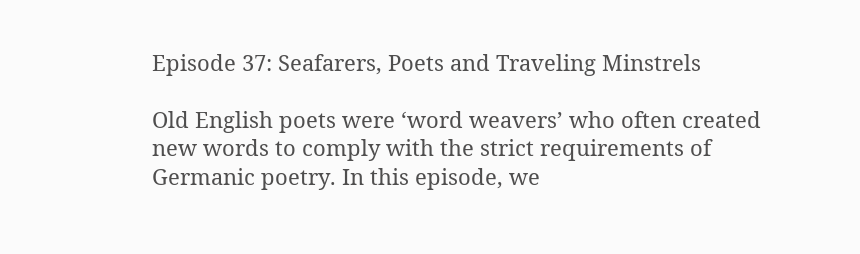Episode 37: Seafarers, Poets and Traveling Minstrels

Old English poets were ‘word weavers’ who often created new words to comply with the strict requirements of Germanic poetry. In this episode, we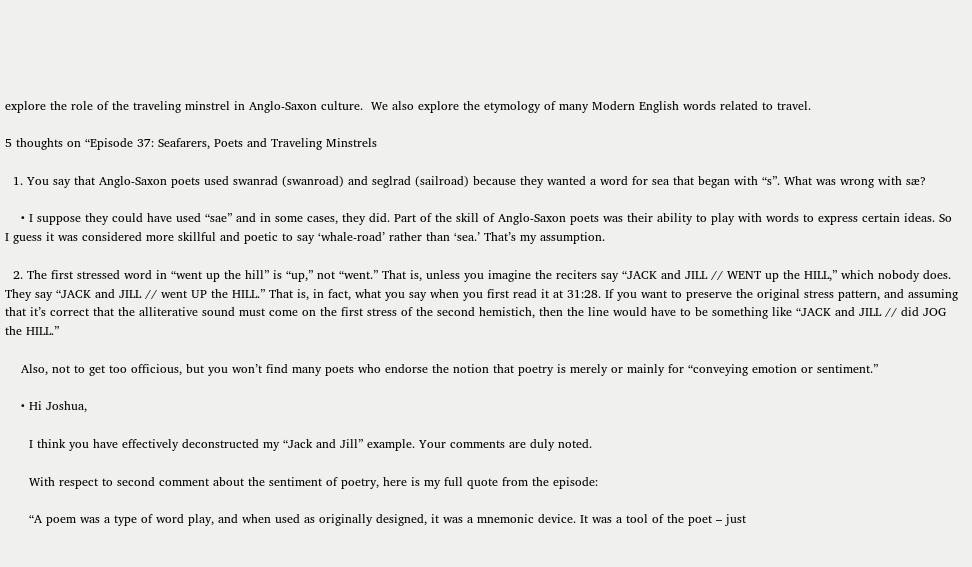explore the role of the traveling minstrel in Anglo-Saxon culture.  We also explore the etymology of many Modern English words related to travel.

5 thoughts on “Episode 37: Seafarers, Poets and Traveling Minstrels

  1. You say that Anglo-Saxon poets used swanrad (swanroad) and seglrad (sailroad) because they wanted a word for sea that began with “s”. What was wrong with sæ?

    • I suppose they could have used “sae” and in some cases, they did. Part of the skill of Anglo-Saxon poets was their ability to play with words to express certain ideas. So I guess it was considered more skillful and poetic to say ‘whale-road’ rather than ‘sea.’ That’s my assumption.

  2. The first stressed word in “went up the hill” is “up,” not “went.” That is, unless you imagine the reciters say “JACK and JILL // WENT up the HILL,” which nobody does. They say “JACK and JILL // went UP the HILL.” That is, in fact, what you say when you first read it at 31:28. If you want to preserve the original stress pattern, and assuming that it’s correct that the alliterative sound must come on the first stress of the second hemistich, then the line would have to be something like “JACK and JILL // did JOG the HILL.”

    Also, not to get too officious, but you won’t find many poets who endorse the notion that poetry is merely or mainly for “conveying emotion or sentiment.”

    • Hi Joshua,

      I think you have effectively deconstructed my “Jack and Jill” example. Your comments are duly noted.

      With respect to second comment about the sentiment of poetry, here is my full quote from the episode:

      “A poem was a type of word play, and when used as originally designed, it was a mnemonic device. It was a tool of the poet – just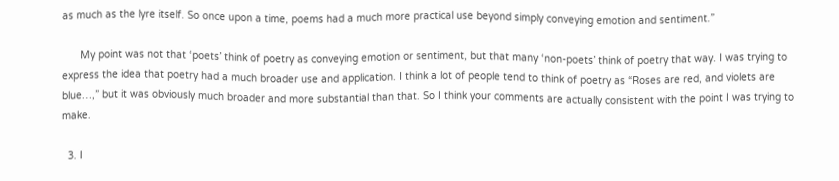as much as the lyre itself. So once upon a time, poems had a much more practical use beyond simply conveying emotion and sentiment.”

      My point was not that ‘poets’ think of poetry as conveying emotion or sentiment, but that many ‘non-poets’ think of poetry that way. I was trying to express the idea that poetry had a much broader use and application. I think a lot of people tend to think of poetry as “Roses are red, and violets are blue…,” but it was obviously much broader and more substantial than that. So I think your comments are actually consistent with the point I was trying to make.

  3. I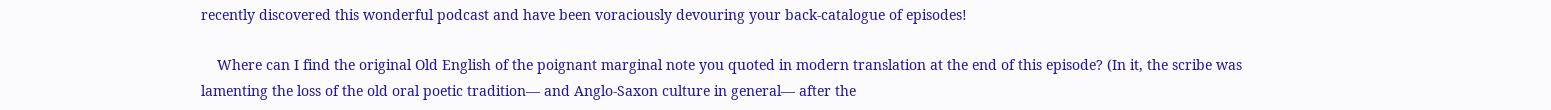recently discovered this wonderful podcast and have been voraciously devouring your back-catalogue of episodes!

    Where can I find the original Old English of the poignant marginal note you quoted in modern translation at the end of this episode? (In it, the scribe was lamenting the loss of the old oral poetic tradition— and Anglo-Saxon culture in general— after the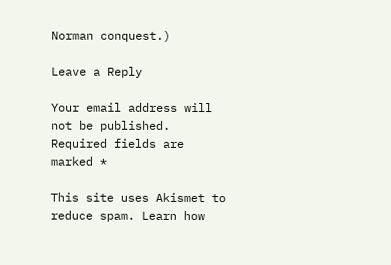Norman conquest.)

Leave a Reply

Your email address will not be published. Required fields are marked *

This site uses Akismet to reduce spam. Learn how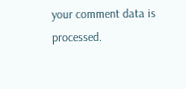your comment data is processed.